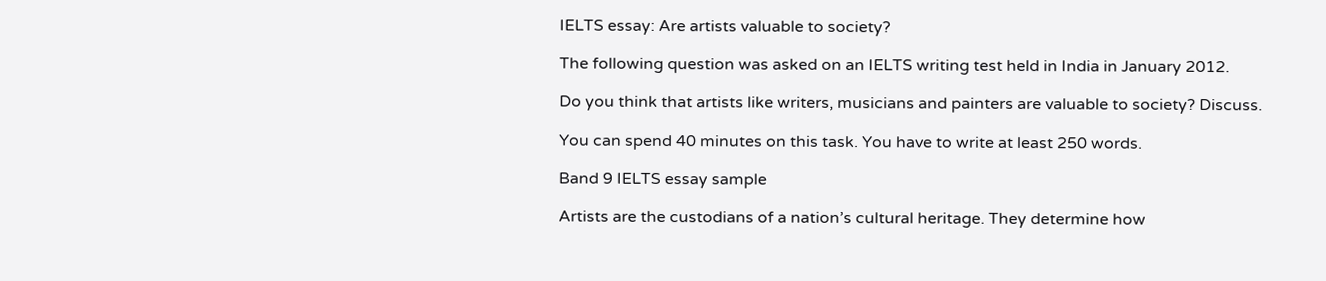IELTS essay: Are artists valuable to society?

The following question was asked on an IELTS writing test held in India in January 2012.

Do you think that artists like writers, musicians and painters are valuable to society? Discuss.

You can spend 40 minutes on this task. You have to write at least 250 words.

Band 9 IELTS essay sample

Artists are the custodians of a nation’s cultural heritage. They determine how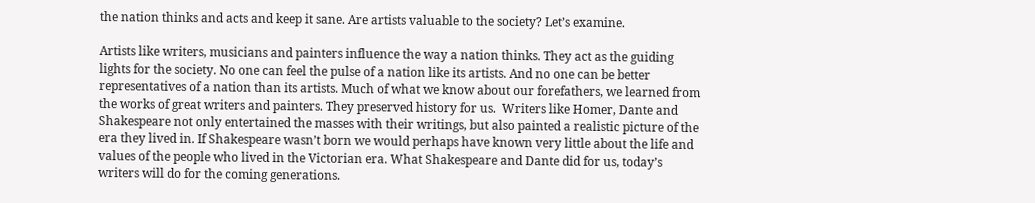the nation thinks and acts and keep it sane. Are artists valuable to the society? Let’s examine.

Artists like writers, musicians and painters influence the way a nation thinks. They act as the guiding lights for the society. No one can feel the pulse of a nation like its artists. And no one can be better representatives of a nation than its artists. Much of what we know about our forefathers, we learned from the works of great writers and painters. They preserved history for us.  Writers like Homer, Dante and Shakespeare not only entertained the masses with their writings, but also painted a realistic picture of the era they lived in. If Shakespeare wasn’t born we would perhaps have known very little about the life and values of the people who lived in the Victorian era. What Shakespeare and Dante did for us, today’s writers will do for the coming generations.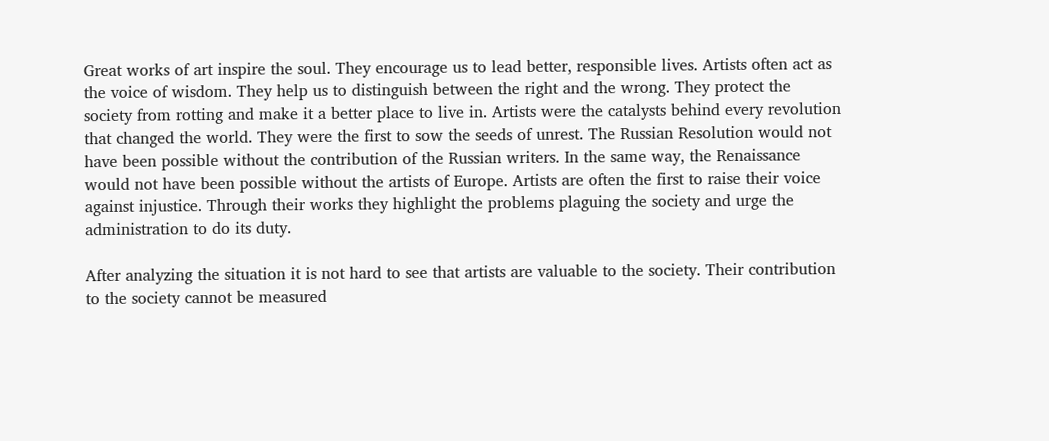Great works of art inspire the soul. They encourage us to lead better, responsible lives. Artists often act as the voice of wisdom. They help us to distinguish between the right and the wrong. They protect the society from rotting and make it a better place to live in. Artists were the catalysts behind every revolution that changed the world. They were the first to sow the seeds of unrest. The Russian Resolution would not have been possible without the contribution of the Russian writers. In the same way, the Renaissance would not have been possible without the artists of Europe. Artists are often the first to raise their voice against injustice. Through their works they highlight the problems plaguing the society and urge the administration to do its duty.

After analyzing the situation it is not hard to see that artists are valuable to the society. Their contribution to the society cannot be measured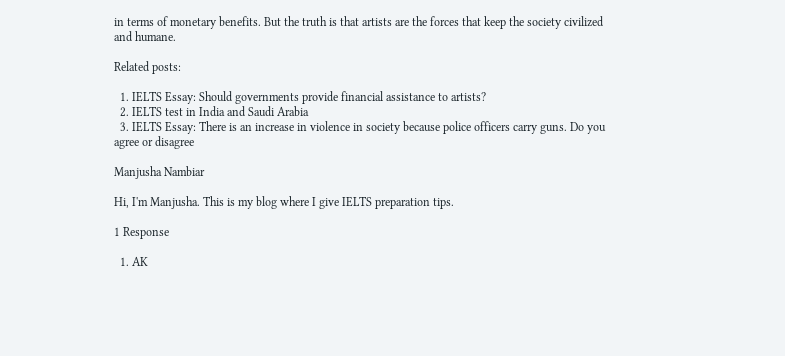in terms of monetary benefits. But the truth is that artists are the forces that keep the society civilized and humane.

Related posts:

  1. IELTS Essay: Should governments provide financial assistance to artists?
  2. IELTS test in India and Saudi Arabia
  3. IELTS Essay: There is an increase in violence in society because police officers carry guns. Do you agree or disagree

Manjusha Nambiar

Hi, I'm Manjusha. This is my blog where I give IELTS preparation tips.

1 Response

  1. AK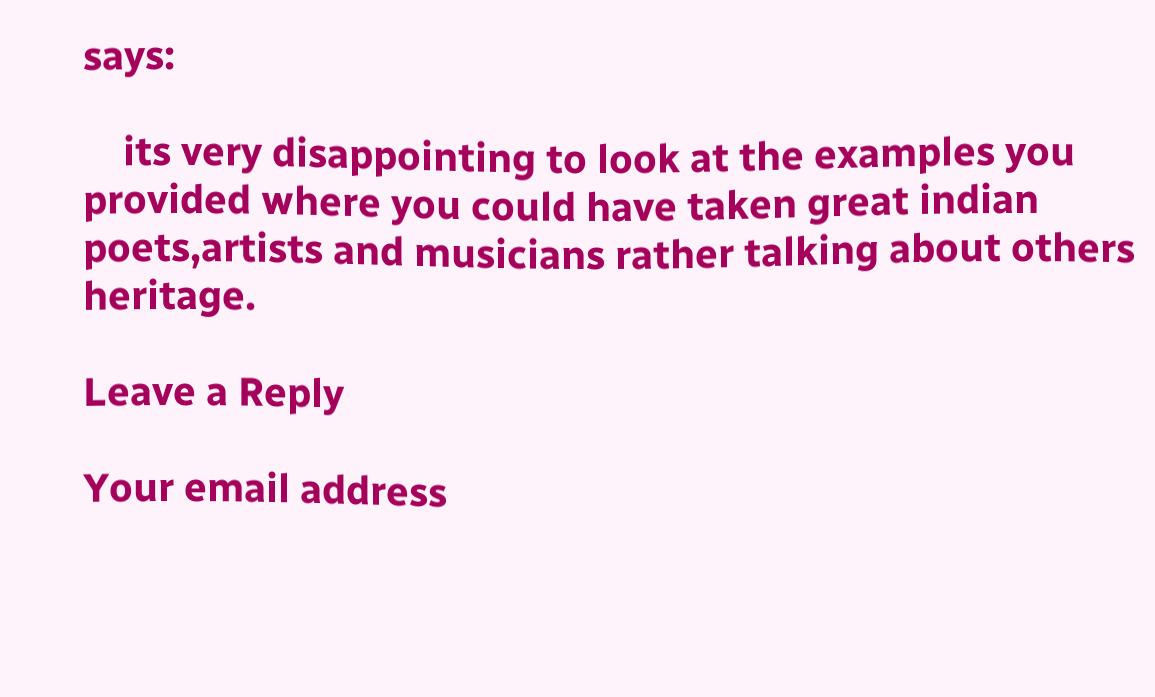says:

    its very disappointing to look at the examples you provided where you could have taken great indian poets,artists and musicians rather talking about others heritage.

Leave a Reply

Your email address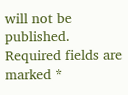will not be published. Required fields are marked *